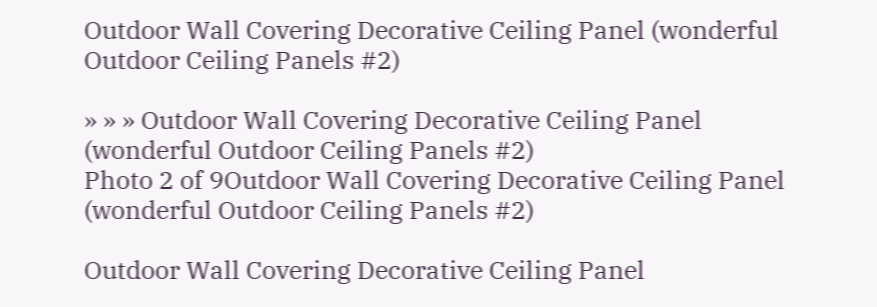Outdoor Wall Covering Decorative Ceiling Panel (wonderful Outdoor Ceiling Panels #2)

» » » Outdoor Wall Covering Decorative Ceiling Panel (wonderful Outdoor Ceiling Panels #2)
Photo 2 of 9Outdoor Wall Covering Decorative Ceiling Panel (wonderful Outdoor Ceiling Panels #2)

Outdoor Wall Covering Decorative Ceiling Panel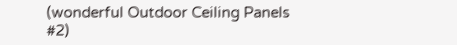(wonderful Outdoor Ceiling Panels #2)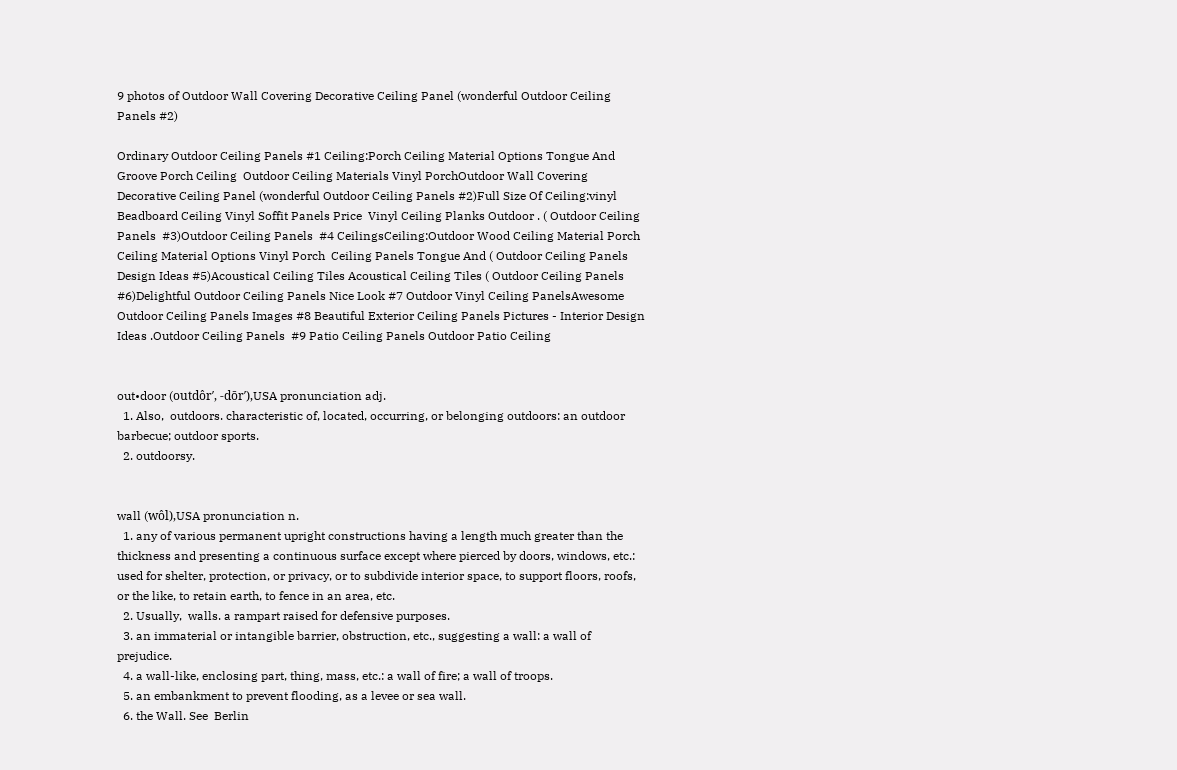9 photos of Outdoor Wall Covering Decorative Ceiling Panel (wonderful Outdoor Ceiling Panels #2)

Ordinary Outdoor Ceiling Panels #1 Ceiling:Porch Ceiling Material Options Tongue And Groove Porch Ceiling  Outdoor Ceiling Materials Vinyl PorchOutdoor Wall Covering Decorative Ceiling Panel (wonderful Outdoor Ceiling Panels #2)Full Size Of Ceiling:vinyl Beadboard Ceiling Vinyl Soffit Panels Price  Vinyl Ceiling Planks Outdoor . ( Outdoor Ceiling Panels  #3)Outdoor Ceiling Panels  #4 CeilingsCeiling:Outdoor Wood Ceiling Material Porch Ceiling Material Options Vinyl Porch  Ceiling Panels Tongue And ( Outdoor Ceiling Panels Design Ideas #5)Acoustical Ceiling Tiles Acoustical Ceiling Tiles ( Outdoor Ceiling Panels #6)Delightful Outdoor Ceiling Panels Nice Look #7 Outdoor Vinyl Ceiling PanelsAwesome Outdoor Ceiling Panels Images #8 Beautiful Exterior Ceiling Panels Pictures - Interior Design Ideas .Outdoor Ceiling Panels  #9 Patio Ceiling Panels Outdoor Patio Ceiling


out•door (outdôr′, -dōr′),USA pronunciation adj.
  1. Also,  outdoors. characteristic of, located, occurring, or belonging outdoors: an outdoor barbecue; outdoor sports.
  2. outdoorsy.


wall (wôl),USA pronunciation n.
  1. any of various permanent upright constructions having a length much greater than the thickness and presenting a continuous surface except where pierced by doors, windows, etc.: used for shelter, protection, or privacy, or to subdivide interior space, to support floors, roofs, or the like, to retain earth, to fence in an area, etc.
  2. Usually,  walls. a rampart raised for defensive purposes.
  3. an immaterial or intangible barrier, obstruction, etc., suggesting a wall: a wall of prejudice.
  4. a wall-like, enclosing part, thing, mass, etc.: a wall of fire; a wall of troops.
  5. an embankment to prevent flooding, as a levee or sea wall.
  6. the Wall. See  Berlin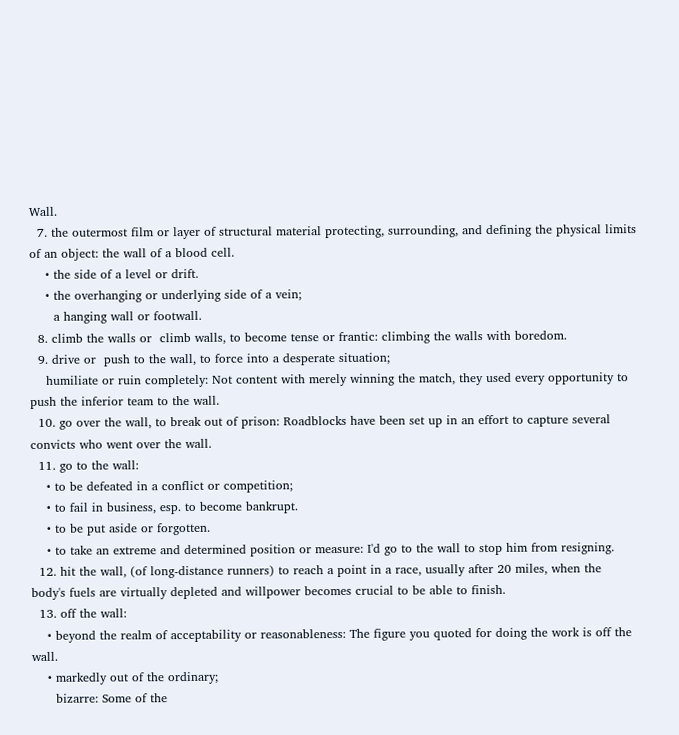Wall.
  7. the outermost film or layer of structural material protecting, surrounding, and defining the physical limits of an object: the wall of a blood cell.
    • the side of a level or drift.
    • the overhanging or underlying side of a vein;
      a hanging wall or footwall.
  8. climb the walls or  climb walls, to become tense or frantic: climbing the walls with boredom.
  9. drive or  push to the wall, to force into a desperate situation;
    humiliate or ruin completely: Not content with merely winning the match, they used every opportunity to push the inferior team to the wall.
  10. go over the wall, to break out of prison: Roadblocks have been set up in an effort to capture several convicts who went over the wall.
  11. go to the wall:
    • to be defeated in a conflict or competition;
    • to fail in business, esp. to become bankrupt.
    • to be put aside or forgotten.
    • to take an extreme and determined position or measure: I'd go to the wall to stop him from resigning.
  12. hit the wall, (of long-distance runners) to reach a point in a race, usually after 20 miles, when the body's fuels are virtually depleted and willpower becomes crucial to be able to finish.
  13. off the wall:
    • beyond the realm of acceptability or reasonableness: The figure you quoted for doing the work is off the wall.
    • markedly out of the ordinary;
      bizarre: Some of the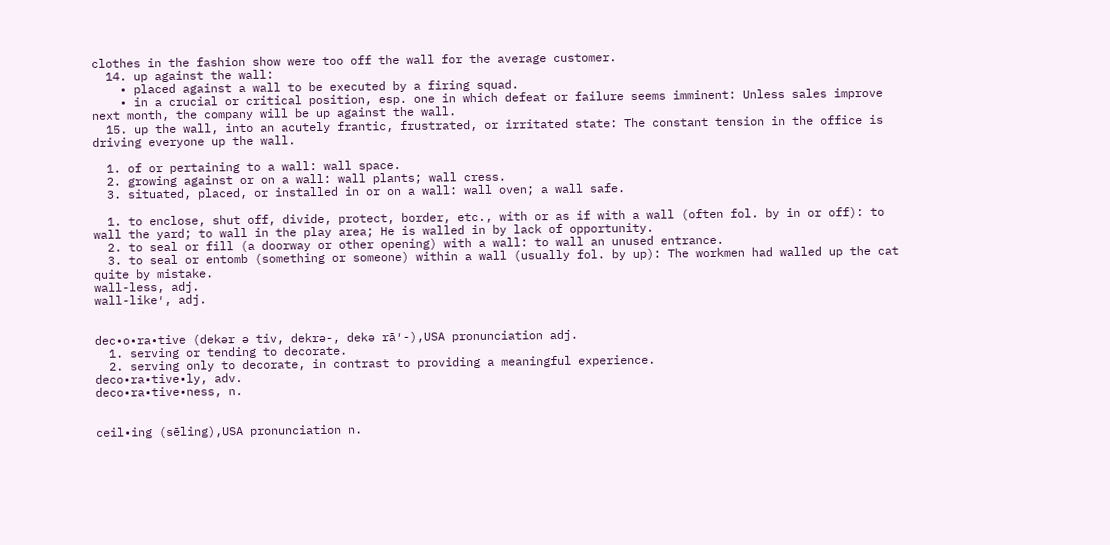clothes in the fashion show were too off the wall for the average customer.
  14. up against the wall:
    • placed against a wall to be executed by a firing squad.
    • in a crucial or critical position, esp. one in which defeat or failure seems imminent: Unless sales improve next month, the company will be up against the wall.
  15. up the wall, into an acutely frantic, frustrated, or irritated state: The constant tension in the office is driving everyone up the wall.

  1. of or pertaining to a wall: wall space.
  2. growing against or on a wall: wall plants; wall cress.
  3. situated, placed, or installed in or on a wall: wall oven; a wall safe.

  1. to enclose, shut off, divide, protect, border, etc., with or as if with a wall (often fol. by in or off): to wall the yard; to wall in the play area; He is walled in by lack of opportunity.
  2. to seal or fill (a doorway or other opening) with a wall: to wall an unused entrance.
  3. to seal or entomb (something or someone) within a wall (usually fol. by up): The workmen had walled up the cat quite by mistake.
wall-less, adj.
wall-like′, adj.


dec•o•ra•tive (dekər ə tiv, dekrə-, dekə rā′-),USA pronunciation adj.
  1. serving or tending to decorate.
  2. serving only to decorate, in contrast to providing a meaningful experience.
deco•ra•tive•ly, adv.
deco•ra•tive•ness, n.


ceil•ing (sēling),USA pronunciation n.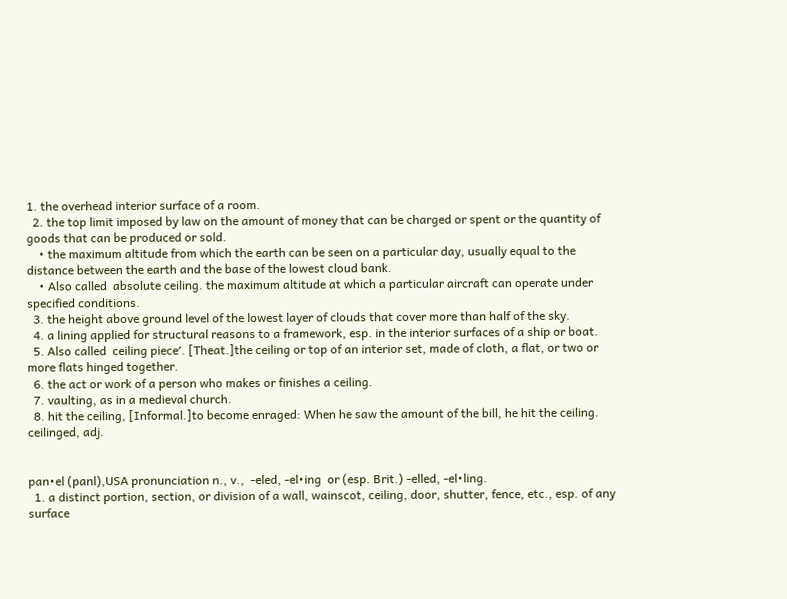1. the overhead interior surface of a room.
  2. the top limit imposed by law on the amount of money that can be charged or spent or the quantity of goods that can be produced or sold.
    • the maximum altitude from which the earth can be seen on a particular day, usually equal to the distance between the earth and the base of the lowest cloud bank.
    • Also called  absolute ceiling. the maximum altitude at which a particular aircraft can operate under specified conditions.
  3. the height above ground level of the lowest layer of clouds that cover more than half of the sky.
  4. a lining applied for structural reasons to a framework, esp. in the interior surfaces of a ship or boat.
  5. Also called  ceiling piece′. [Theat.]the ceiling or top of an interior set, made of cloth, a flat, or two or more flats hinged together.
  6. the act or work of a person who makes or finishes a ceiling.
  7. vaulting, as in a medieval church.
  8. hit the ceiling, [Informal.]to become enraged: When he saw the amount of the bill, he hit the ceiling.
ceilinged, adj.


pan•el (panl),USA pronunciation n., v.,  -eled, -el•ing  or (esp. Brit.) -elled, -el•ling.
  1. a distinct portion, section, or division of a wall, wainscot, ceiling, door, shutter, fence, etc., esp. of any surface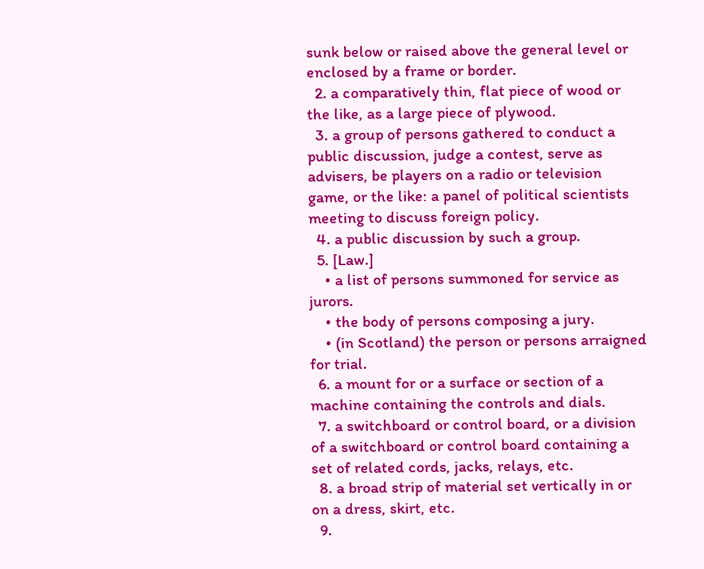sunk below or raised above the general level or enclosed by a frame or border.
  2. a comparatively thin, flat piece of wood or the like, as a large piece of plywood.
  3. a group of persons gathered to conduct a public discussion, judge a contest, serve as advisers, be players on a radio or television game, or the like: a panel of political scientists meeting to discuss foreign policy.
  4. a public discussion by such a group.
  5. [Law.]
    • a list of persons summoned for service as jurors.
    • the body of persons composing a jury.
    • (in Scotland) the person or persons arraigned for trial.
  6. a mount for or a surface or section of a machine containing the controls and dials.
  7. a switchboard or control board, or a division of a switchboard or control board containing a set of related cords, jacks, relays, etc.
  8. a broad strip of material set vertically in or on a dress, skirt, etc.
  9.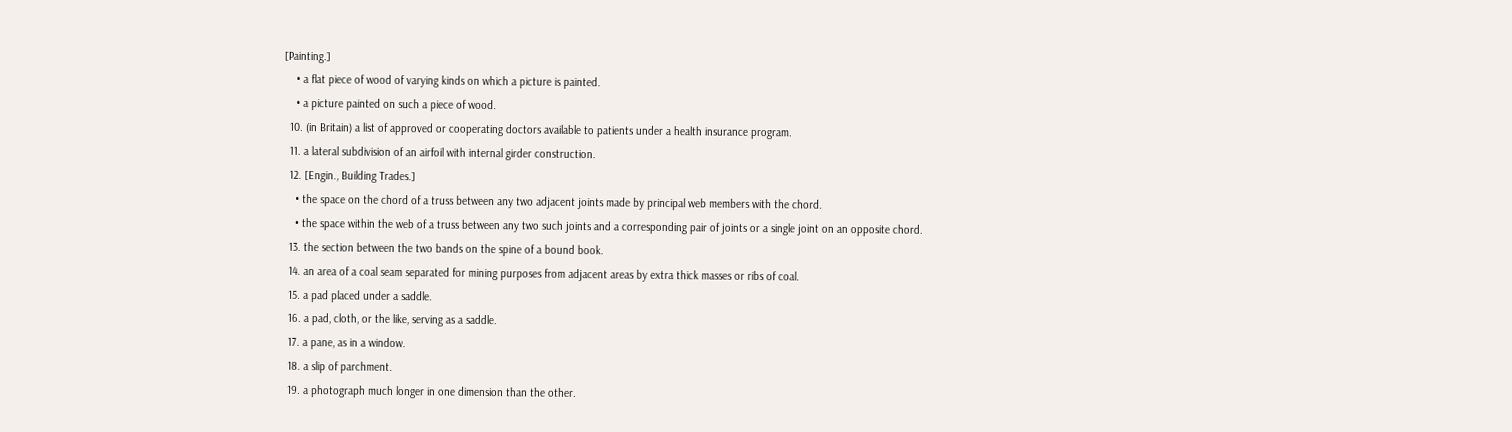[Painting.]
    • a flat piece of wood of varying kinds on which a picture is painted.
    • a picture painted on such a piece of wood.
  10. (in Britain) a list of approved or cooperating doctors available to patients under a health insurance program.
  11. a lateral subdivision of an airfoil with internal girder construction.
  12. [Engin., Building Trades.]
    • the space on the chord of a truss between any two adjacent joints made by principal web members with the chord.
    • the space within the web of a truss between any two such joints and a corresponding pair of joints or a single joint on an opposite chord.
  13. the section between the two bands on the spine of a bound book.
  14. an area of a coal seam separated for mining purposes from adjacent areas by extra thick masses or ribs of coal.
  15. a pad placed under a saddle.
  16. a pad, cloth, or the like, serving as a saddle.
  17. a pane, as in a window.
  18. a slip of parchment.
  19. a photograph much longer in one dimension than the other.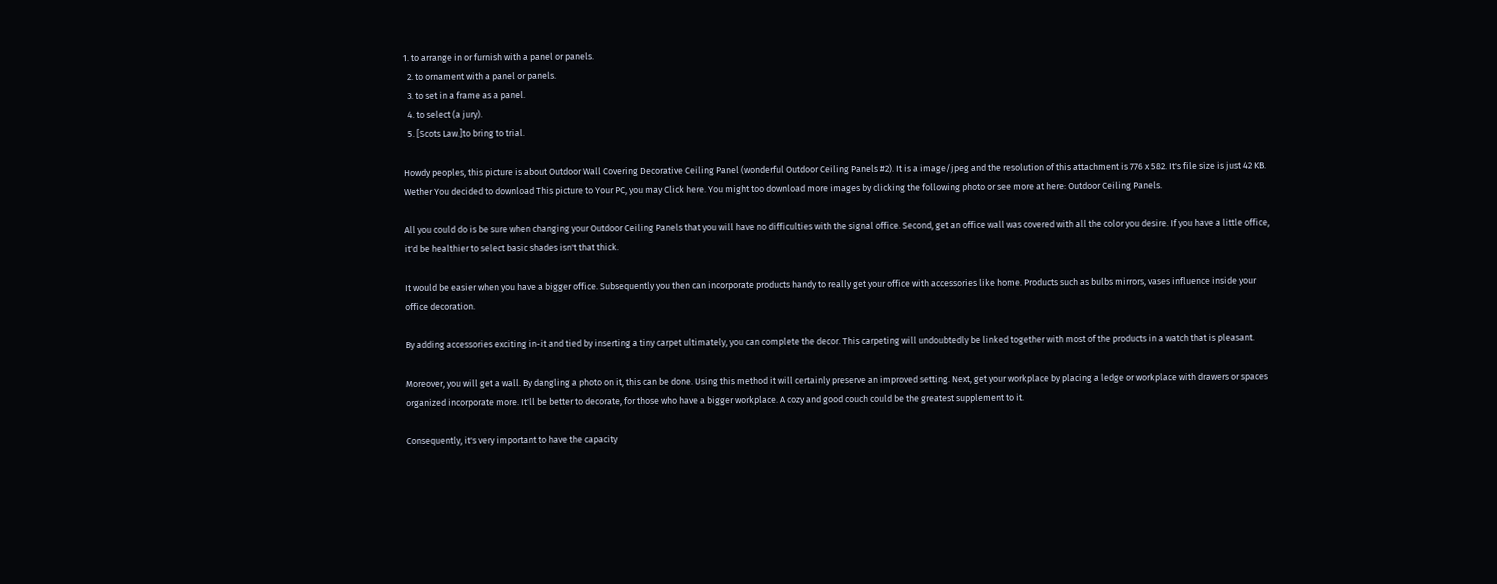1. to arrange in or furnish with a panel or panels.
  2. to ornament with a panel or panels.
  3. to set in a frame as a panel.
  4. to select (a jury).
  5. [Scots Law.]to bring to trial.

Howdy peoples, this picture is about Outdoor Wall Covering Decorative Ceiling Panel (wonderful Outdoor Ceiling Panels #2). It is a image/jpeg and the resolution of this attachment is 776 x 582. It's file size is just 42 KB. Wether You decided to download This picture to Your PC, you may Click here. You might too download more images by clicking the following photo or see more at here: Outdoor Ceiling Panels.

All you could do is be sure when changing your Outdoor Ceiling Panels that you will have no difficulties with the signal office. Second, get an office wall was covered with all the color you desire. If you have a little office, it'd be healthier to select basic shades isn't that thick.

It would be easier when you have a bigger office. Subsequently you then can incorporate products handy to really get your office with accessories like home. Products such as bulbs mirrors, vases influence inside your office decoration.

By adding accessories exciting in-it and tied by inserting a tiny carpet ultimately, you can complete the decor. This carpeting will undoubtedly be linked together with most of the products in a watch that is pleasant.

Moreover, you will get a wall. By dangling a photo on it, this can be done. Using this method it will certainly preserve an improved setting. Next, get your workplace by placing a ledge or workplace with drawers or spaces organized incorporate more. It'll be better to decorate, for those who have a bigger workplace. A cozy and good couch could be the greatest supplement to it.

Consequently, it's very important to have the capacity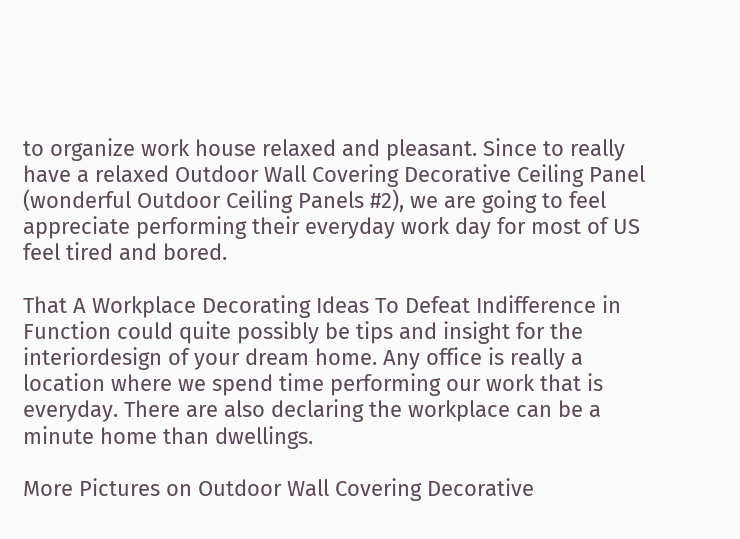to organize work house relaxed and pleasant. Since to really have a relaxed Outdoor Wall Covering Decorative Ceiling Panel (wonderful Outdoor Ceiling Panels #2), we are going to feel appreciate performing their everyday work day for most of US feel tired and bored.

That A Workplace Decorating Ideas To Defeat Indifference in Function could quite possibly be tips and insight for the interiordesign of your dream home. Any office is really a location where we spend time performing our work that is everyday. There are also declaring the workplace can be a minute home than dwellings.

More Pictures on Outdoor Wall Covering Decorative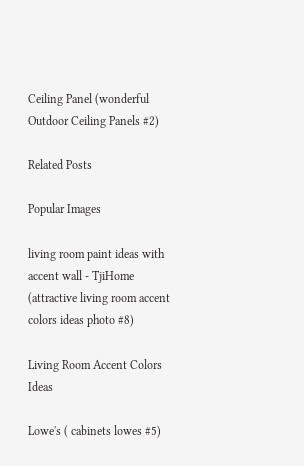Ceiling Panel (wonderful Outdoor Ceiling Panels #2)

Related Posts

Popular Images

living room paint ideas with accent wall - TjiHome (attractive living room accent colors ideas photo #8)

Living Room Accent Colors Ideas

Lowe's ( cabinets lowes #5)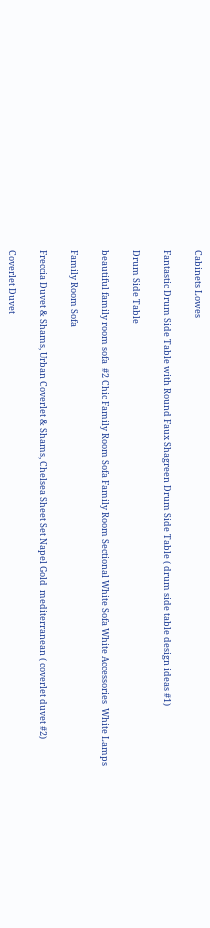Cabinets Lowes

Fantastic Drum Side Table with Round Faux Shagreen Drum Side Table ( drum side table design ideas #1)

Drum Side Table

beautiful family room sofa  #2 Chic Family Room Sofa Family Room Sectional White Sofa White Accessories  White Lamps

Family Room Sofa

Freccia Duvet & Shams, Urban Coverlet & Shams, Chelsea Sheet Set Napel Gold  mediterranean ( coverlet duvet #2)

Coverlet Duvet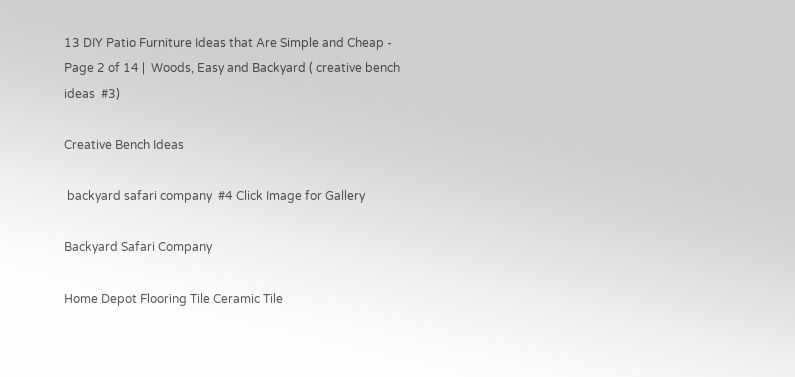13 DIY Patio Furniture Ideas that Are Simple and Cheap - Page 2 of 14 |  Woods, Easy and Backyard ( creative bench ideas  #3)

Creative Bench Ideas

 backyard safari company  #4 Click Image for Gallery

Backyard Safari Company

Home Depot Flooring Tile Ceramic Tile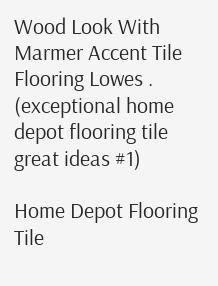Wood Look With Marmer Accent Tile  Flooring Lowes . (exceptional home depot flooring tile great ideas #1)

Home Depot Flooring Tile